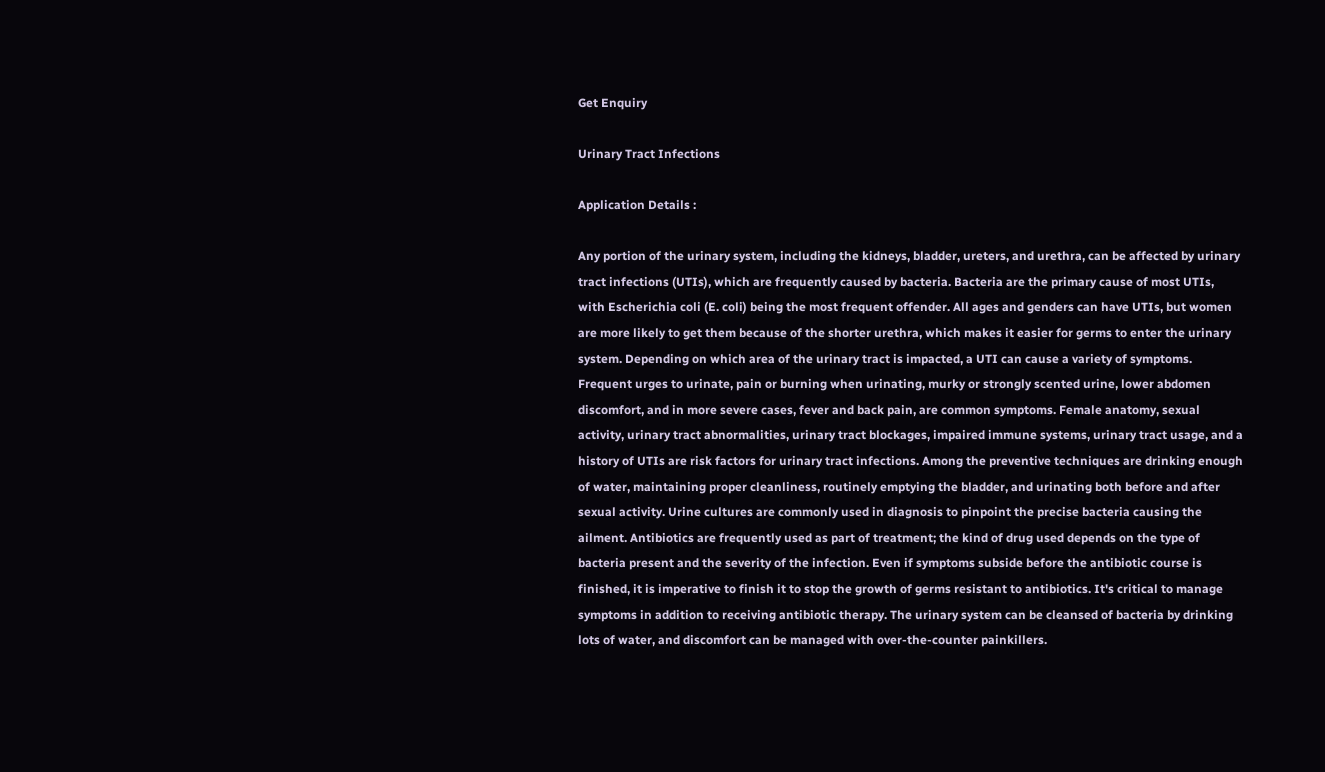Get Enquiry

Urinary Tract Infections

Application Details :

Any portion of the urinary system, including the kidneys, bladder, ureters, and urethra, can be affected by urinary tract infections (UTIs), which are frequently caused by bacteria. Bacteria are the primary cause of most UTIs, with Escherichia coli (E. coli) being the most frequent offender. All ages and genders can have UTIs, but women are more likely to get them because of the shorter urethra, which makes it easier for germs to enter the urinary system. Depending on which area of the urinary tract is impacted, a UTI can cause a variety of symptoms. Frequent urges to urinate, pain or burning when urinating, murky or strongly scented urine, lower abdomen discomfort, and in more severe cases, fever and back pain, are common symptoms. Female anatomy, sexual activity, urinary tract abnormalities, urinary tract blockages, impaired immune systems, urinary tract usage, and a history of UTIs are risk factors for urinary tract infections. Among the preventive techniques are drinking enough of water, maintaining proper cleanliness, routinely emptying the bladder, and urinating both before and after sexual activity. Urine cultures are commonly used in diagnosis to pinpoint the precise bacteria causing the ailment. Antibiotics are frequently used as part of treatment; the kind of drug used depends on the type of bacteria present and the severity of the infection. Even if symptoms subside before the antibiotic course is finished, it is imperative to finish it to stop the growth of germs resistant to antibiotics. It's critical to manage symptoms in addition to receiving antibiotic therapy. The urinary system can be cleansed of bacteria by drinking lots of water, and discomfort can be managed with over-the-counter painkillers.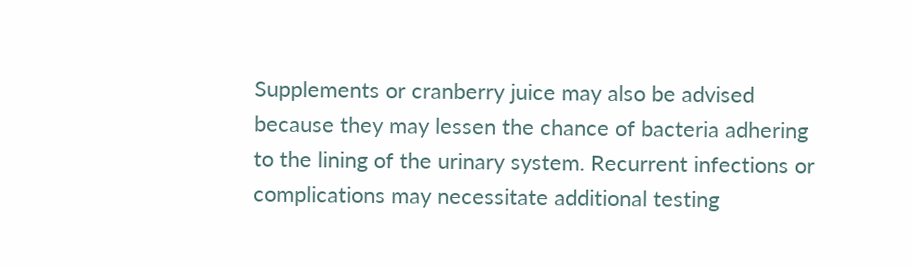Supplements or cranberry juice may also be advised because they may lessen the chance of bacteria adhering to the lining of the urinary system. Recurrent infections or complications may necessitate additional testing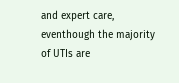and expert care, eventhough the majority of UTIs are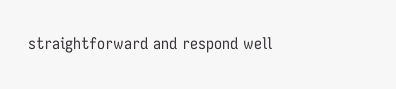straightforward and respond well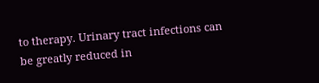to therapy. Urinary tract infections can be greatly reduced in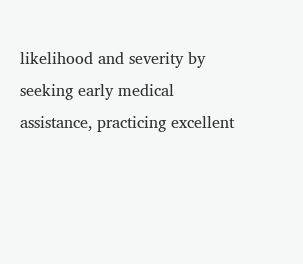likelihood and severity by seeking early medical assistance, practicing excellent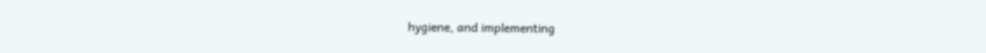hygiene, and implementing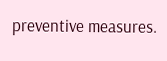preventive measures.